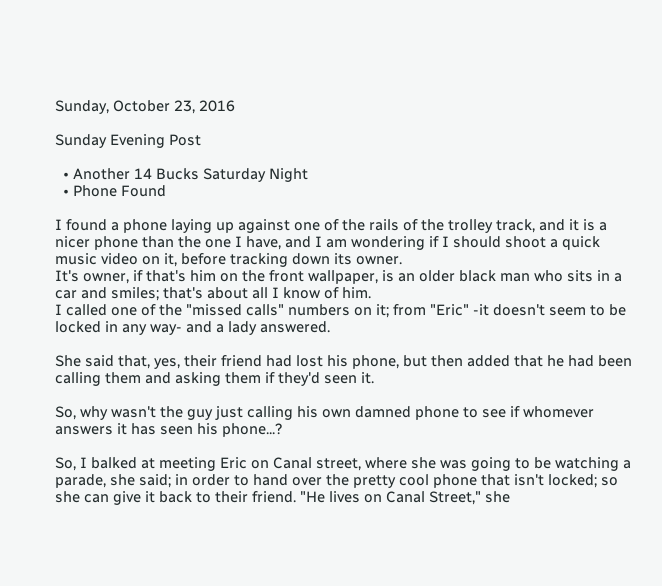Sunday, October 23, 2016

Sunday Evening Post

  • Another 14 Bucks Saturday Night
  • Phone Found

I found a phone laying up against one of the rails of the trolley track, and it is a nicer phone than the one I have, and I am wondering if I should shoot a quick music video on it, before tracking down its owner.
It's owner, if that's him on the front wallpaper, is an older black man who sits in a car and smiles; that's about all I know of him.
I called one of the "missed calls" numbers on it; from "Eric" -it doesn't seem to be locked in any way- and a lady answered.

She said that, yes, their friend had lost his phone, but then added that he had been calling them and asking them if they'd seen it.

So, why wasn't the guy just calling his own damned phone to see if whomever answers it has seen his phone...?

So, I balked at meeting Eric on Canal street, where she was going to be watching a parade, she said; in order to hand over the pretty cool phone that isn't locked; so she can give it back to their friend. "He lives on Canal Street," she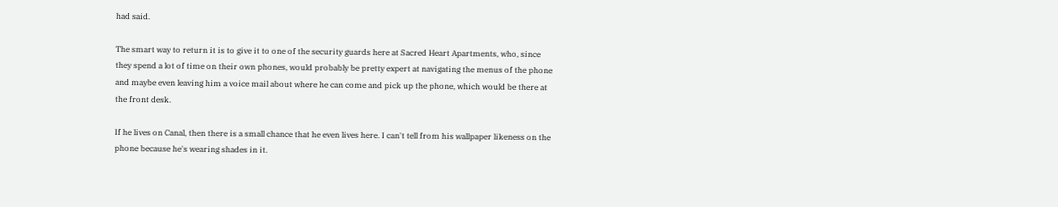had said.

The smart way to return it is to give it to one of the security guards here at Sacred Heart Apartments, who, since they spend a lot of time on their own phones, would probably be pretty expert at navigating the menus of the phone and maybe even leaving him a voice mail about where he can come and pick up the phone, which would be there at the front desk.

If he lives on Canal, then there is a small chance that he even lives here. I can't tell from his wallpaper likeness on the phone because he's wearing shades in it.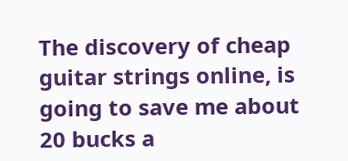The discovery of cheap guitar strings online, is going to save me about 20 bucks a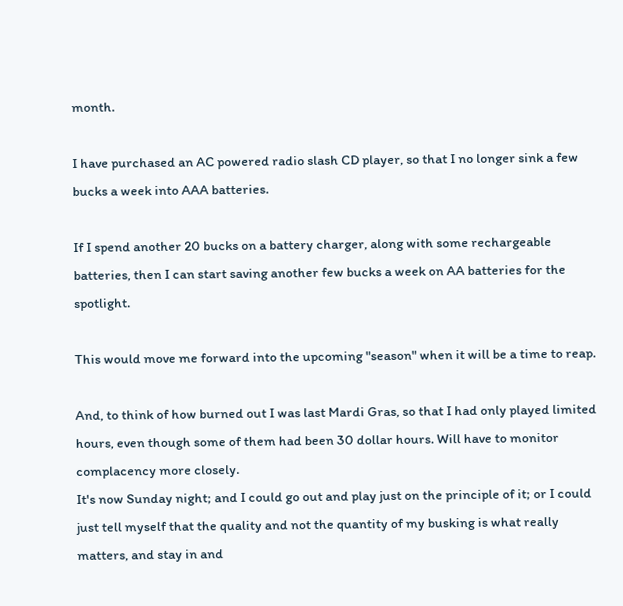month.

I have purchased an AC powered radio slash CD player, so that I no longer sink a few bucks a week into AAA batteries.

If I spend another 20 bucks on a battery charger, along with some rechargeable batteries, then I can start saving another few bucks a week on AA batteries for the spotlight.

This would move me forward into the upcoming "season" when it will be a time to reap.

And, to think of how burned out I was last Mardi Gras, so that I had only played limited hours, even though some of them had been 30 dollar hours. Will have to monitor complacency more closely.
It's now Sunday night; and I could go out and play just on the principle of it; or I could just tell myself that the quality and not the quantity of my busking is what really matters, and stay in and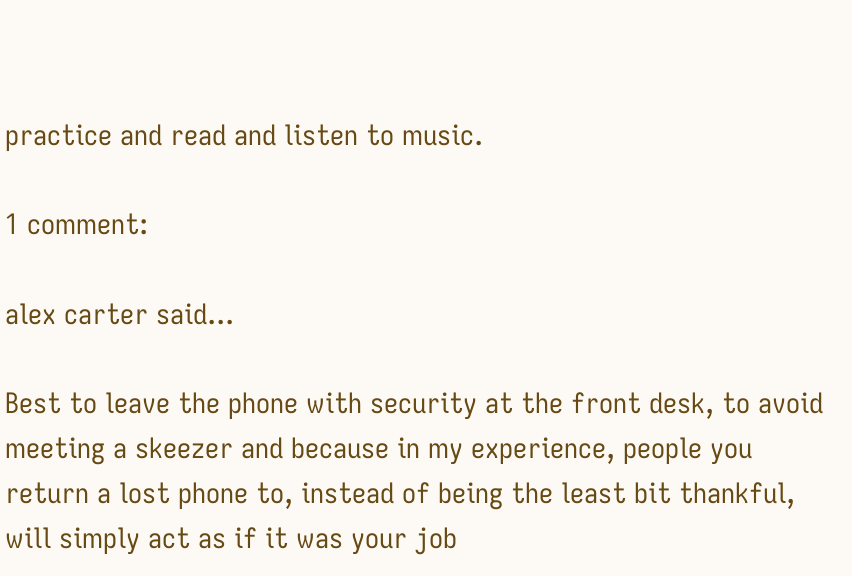practice and read and listen to music.

1 comment:

alex carter said...

Best to leave the phone with security at the front desk, to avoid meeting a skeezer and because in my experience, people you return a lost phone to, instead of being the least bit thankful, will simply act as if it was your job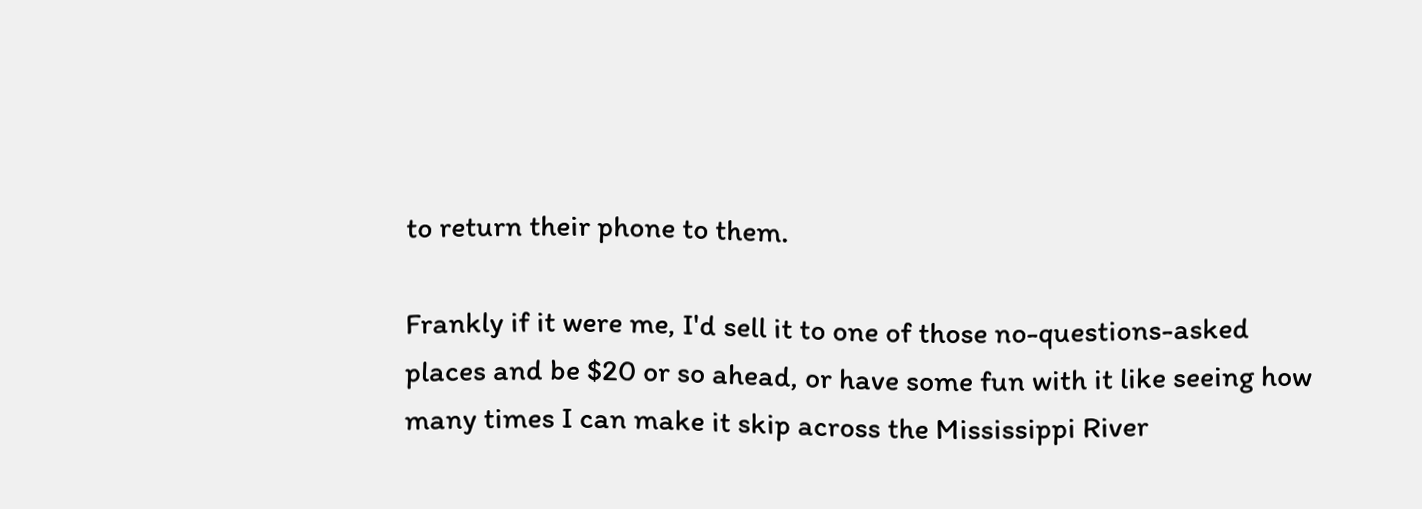to return their phone to them.

Frankly if it were me, I'd sell it to one of those no-questions-asked places and be $20 or so ahead, or have some fun with it like seeing how many times I can make it skip across the Mississippi River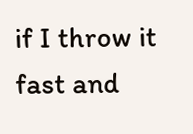if I throw it fast and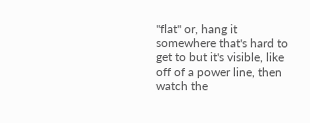"flat" or, hang it somewhere that's hard to get to but it's visible, like off of a power line, then watch the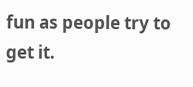fun as people try to get it.